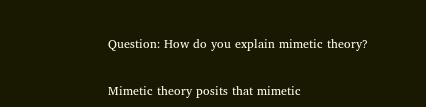Question: How do you explain mimetic theory?

Mimetic theory posits that mimetic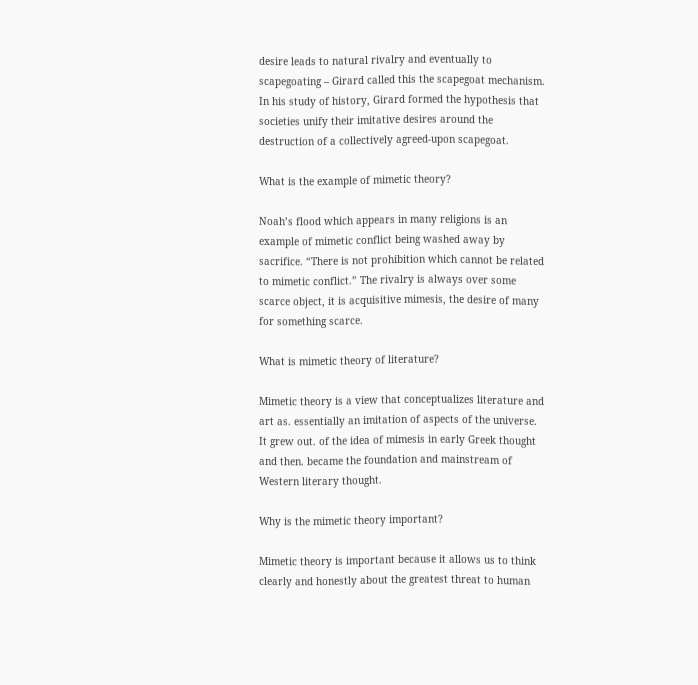desire leads to natural rivalry and eventually to scapegoating – Girard called this the scapegoat mechanism. In his study of history, Girard formed the hypothesis that societies unify their imitative desires around the destruction of a collectively agreed-upon scapegoat.

What is the example of mimetic theory?

Noah’s flood which appears in many religions is an example of mimetic conflict being washed away by sacrifice. “There is not prohibition which cannot be related to mimetic conflict.” The rivalry is always over some scarce object, it is acquisitive mimesis, the desire of many for something scarce.

What is mimetic theory of literature?

Mimetic theory is a view that conceptualizes literature and art as. essentially an imitation of aspects of the universe. It grew out. of the idea of mimesis in early Greek thought and then. became the foundation and mainstream of Western literary thought.

Why is the mimetic theory important?

Mimetic theory is important because it allows us to think clearly and honestly about the greatest threat to human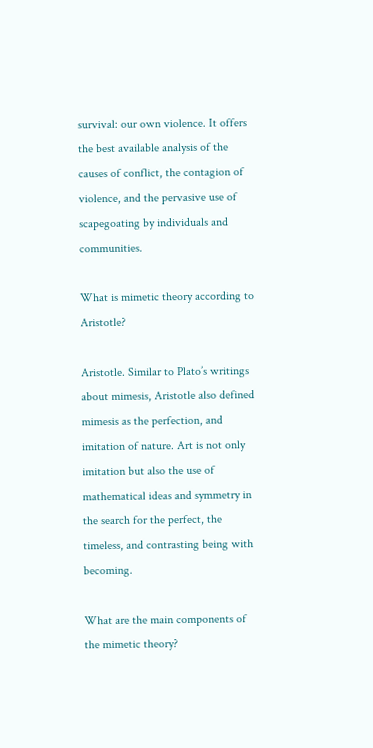survival: our own violence. It offers the best available analysis of the causes of conflict, the contagion of violence, and the pervasive use of scapegoating by individuals and communities.

What is mimetic theory according to Aristotle?

Aristotle. Similar to Plato’s writings about mimesis, Aristotle also defined mimesis as the perfection, and imitation of nature. Art is not only imitation but also the use of mathematical ideas and symmetry in the search for the perfect, the timeless, and contrasting being with becoming.

What are the main components of the mimetic theory?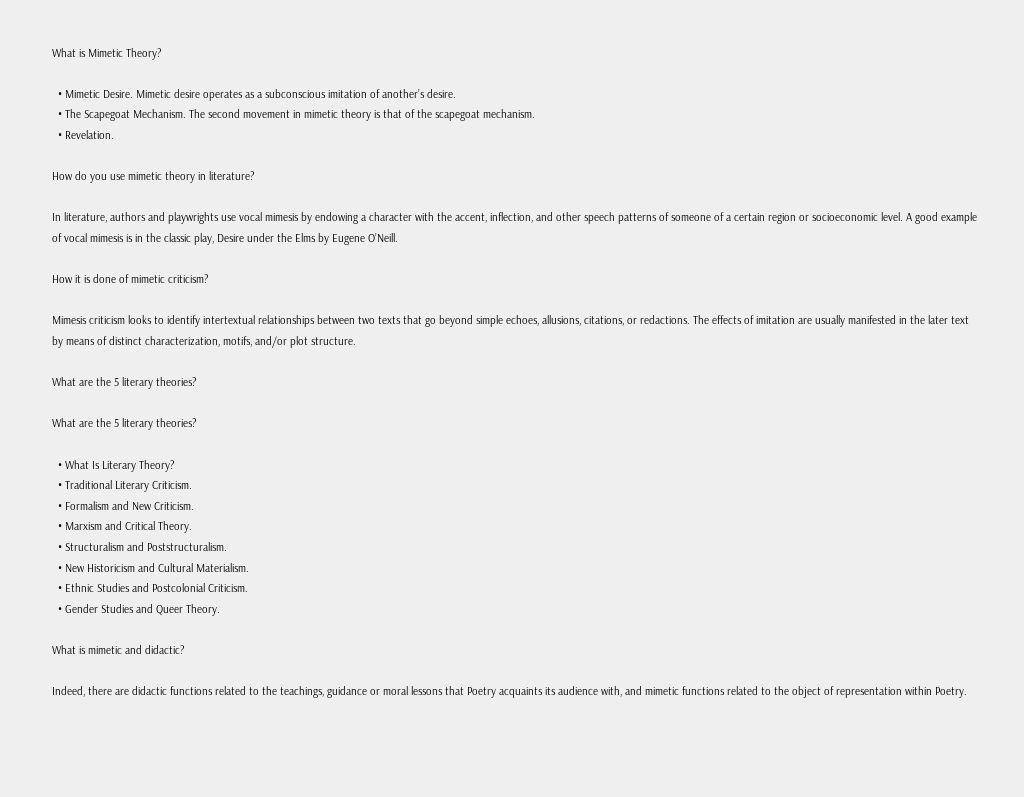What is Mimetic Theory?

  • Mimetic Desire. Mimetic desire operates as a subconscious imitation of another’s desire.
  • The Scapegoat Mechanism. The second movement in mimetic theory is that of the scapegoat mechanism.
  • Revelation.

How do you use mimetic theory in literature?

In literature, authors and playwrights use vocal mimesis by endowing a character with the accent, inflection, and other speech patterns of someone of a certain region or socioeconomic level. A good example of vocal mimesis is in the classic play, Desire under the Elms by Eugene O’Neill.

How it is done of mimetic criticism?

Mimesis criticism looks to identify intertextual relationships between two texts that go beyond simple echoes, allusions, citations, or redactions. The effects of imitation are usually manifested in the later text by means of distinct characterization, motifs, and/or plot structure.

What are the 5 literary theories?

What are the 5 literary theories?

  • What Is Literary Theory?
  • Traditional Literary Criticism.
  • Formalism and New Criticism.
  • Marxism and Critical Theory.
  • Structuralism and Poststructuralism.
  • New Historicism and Cultural Materialism.
  • Ethnic Studies and Postcolonial Criticism.
  • Gender Studies and Queer Theory.

What is mimetic and didactic?

Indeed, there are didactic functions related to the teachings, guidance or moral lessons that Poetry acquaints its audience with, and mimetic functions related to the object of representation within Poetry.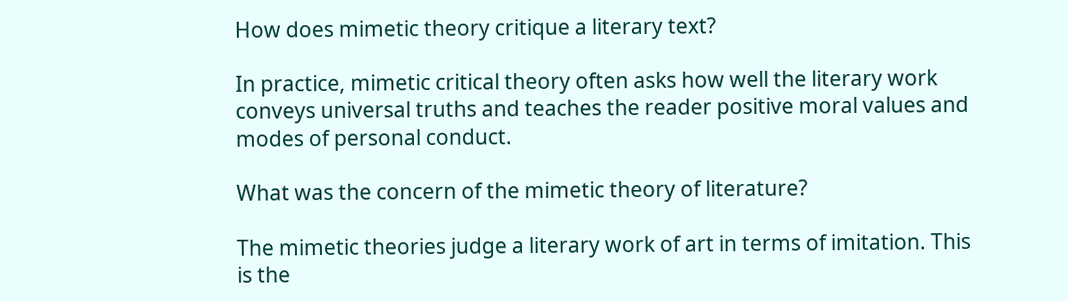How does mimetic theory critique a literary text?

In practice, mimetic critical theory often asks how well the literary work conveys universal truths and teaches the reader positive moral values and modes of personal conduct.

What was the concern of the mimetic theory of literature?

The mimetic theories judge a literary work of art in terms of imitation. This is the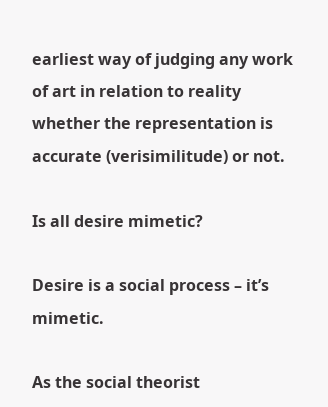earliest way of judging any work of art in relation to reality whether the representation is accurate (verisimilitude) or not.

Is all desire mimetic?

Desire is a social process – it’s mimetic.

As the social theorist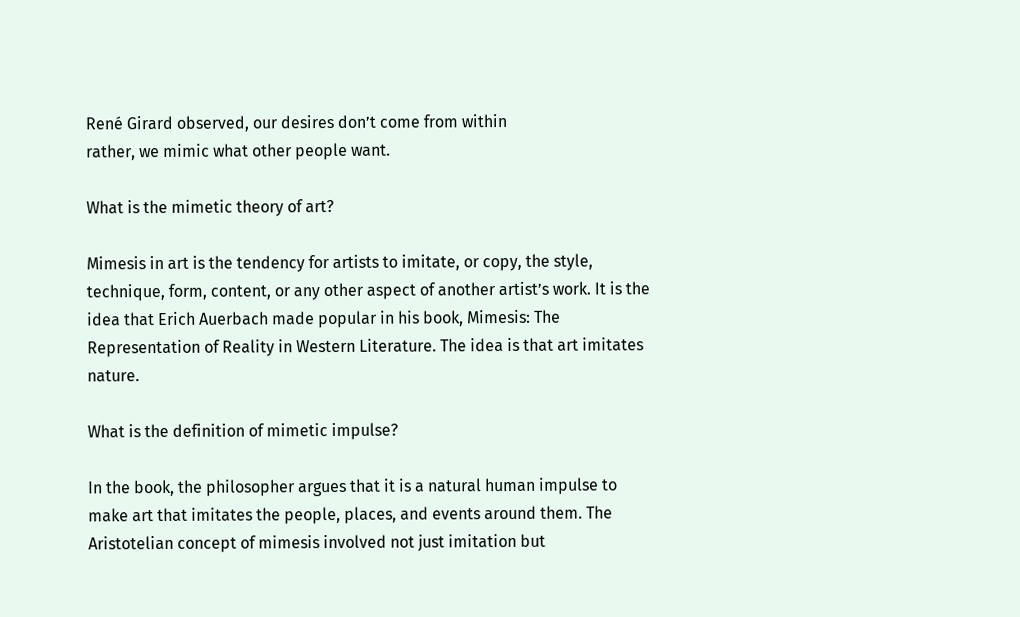René Girard observed, our desires don’t come from within
rather, we mimic what other people want.

What is the mimetic theory of art?

Mimesis in art is the tendency for artists to imitate, or copy, the style, technique, form, content, or any other aspect of another artist’s work. It is the idea that Erich Auerbach made popular in his book, Mimesis: The Representation of Reality in Western Literature. The idea is that art imitates nature.

What is the definition of mimetic impulse?

In the book, the philosopher argues that it is a natural human impulse to make art that imitates the people, places, and events around them. The Aristotelian concept of mimesis involved not just imitation but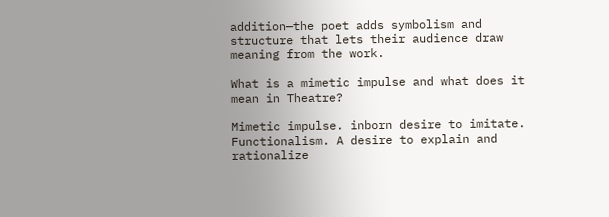addition—the poet adds symbolism and structure that lets their audience draw meaning from the work.

What is a mimetic impulse and what does it mean in Theatre?

Mimetic impulse. inborn desire to imitate. Functionalism. A desire to explain and rationalize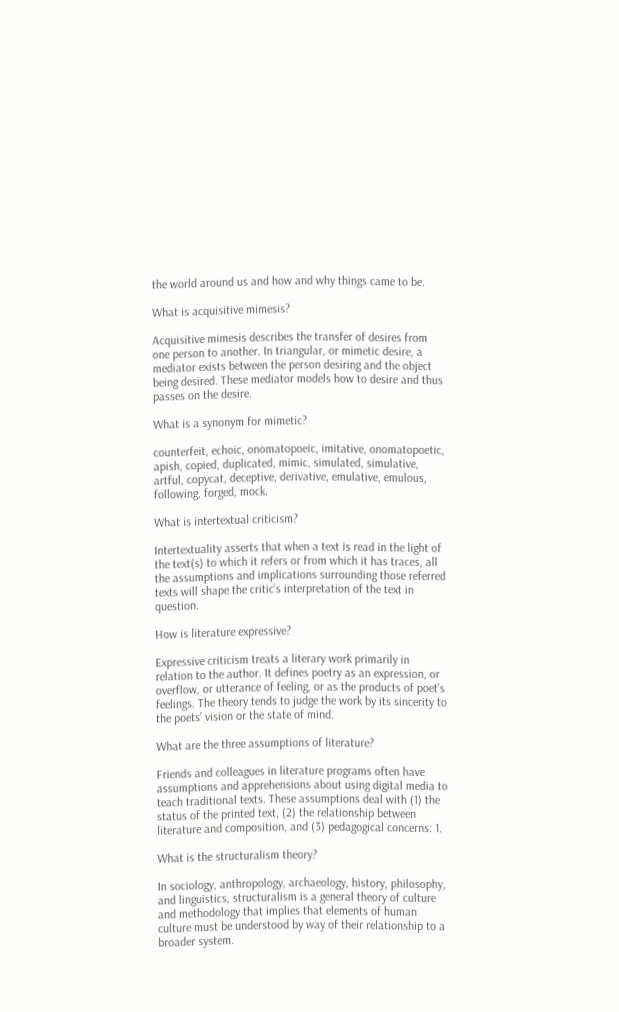the world around us and how and why things came to be.

What is acquisitive mimesis?

Acquisitive mimesis describes the transfer of desires from one person to another. In triangular, or mimetic desire, a mediator exists between the person desiring and the object being desired. These mediator models how to desire and thus passes on the desire.

What is a synonym for mimetic?

counterfeit, echoic, onomatopoeic, imitative, onomatopoetic, apish, copied, duplicated, mimic, simulated, simulative, artful, copycat, deceptive, derivative, emulative, emulous, following, forged, mock.

What is intertextual criticism?

Intertextuality asserts that when a text is read in the light of the text(s) to which it refers or from which it has traces, all the assumptions and implications surrounding those referred texts will shape the critic’s interpretation of the text in question.

How is literature expressive?

Expressive criticism treats a literary work primarily in relation to the author. It defines poetry as an expression, or overflow, or utterance of feeling, or as the products of poet’s feelings. The theory tends to judge the work by its sincerity to the poets’ vision or the state of mind.

What are the three assumptions of literature?

Friends and colleagues in literature programs often have assumptions and apprehensions about using digital media to teach traditional texts. These assumptions deal with (1) the status of the printed text, (2) the relationship between literature and composition, and (3) pedagogical concerns: 1.

What is the structuralism theory?

In sociology, anthropology, archaeology, history, philosophy, and linguistics, structuralism is a general theory of culture and methodology that implies that elements of human culture must be understood by way of their relationship to a broader system.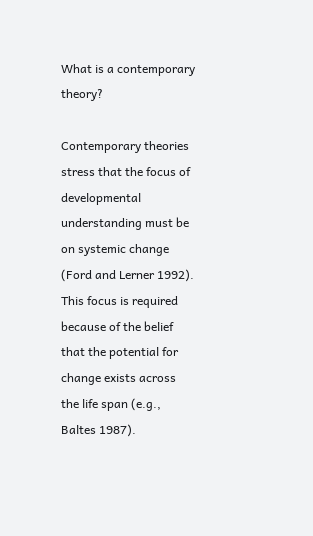What is a contemporary theory?

Contemporary theories stress that the focus of developmental understanding must be on systemic change (Ford and Lerner 1992). This focus is required because of the belief that the potential for change exists across the life span (e.g., Baltes 1987).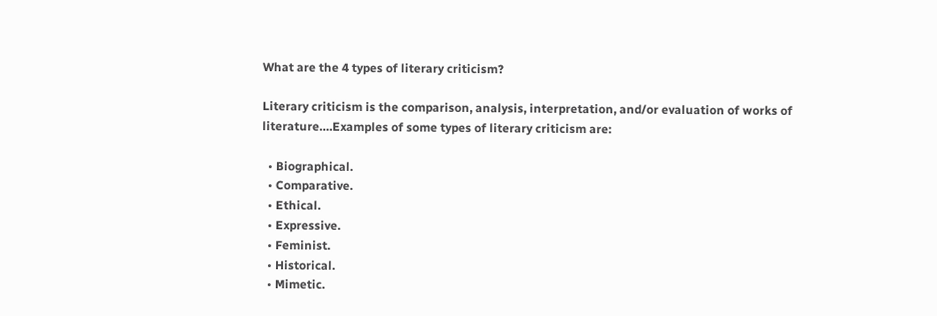What are the 4 types of literary criticism?

Literary criticism is the comparison, analysis, interpretation, and/or evaluation of works of literature….Examples of some types of literary criticism are:

  • Biographical.
  • Comparative.
  • Ethical.
  • Expressive.
  • Feminist.
  • Historical.
  • Mimetic.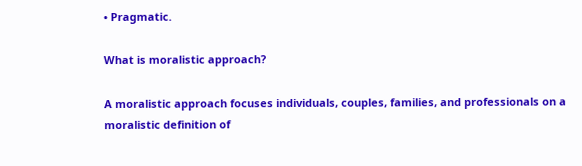• Pragmatic.

What is moralistic approach?

A moralistic approach focuses individuals, couples, families, and professionals on a moralistic definition of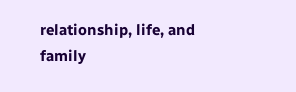relationship, life, and family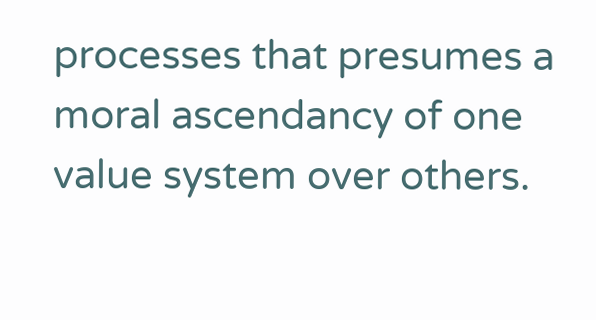processes that presumes a moral ascendancy of one value system over others.